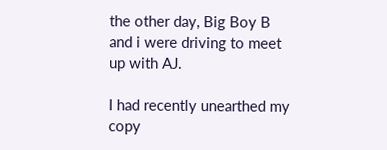the other day, Big Boy B and i were driving to meet up with AJ.

I had recently unearthed my copy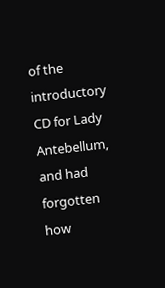of the introductory CD for Lady Antebellum, and had forgotten how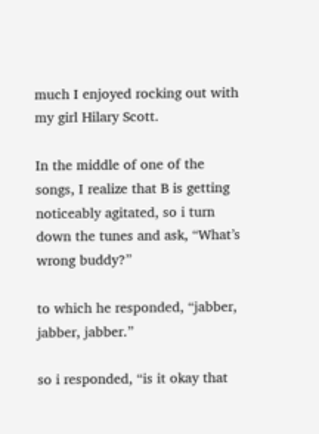much I enjoyed rocking out with my girl Hilary Scott.

In the middle of one of the songs, I realize that B is getting noticeably agitated, so i turn down the tunes and ask, “What’s wrong buddy?”

to which he responded, “jabber, jabber, jabber.”

so i responded, “is it okay that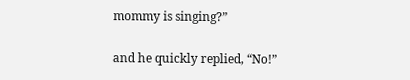mommy is singing?”

and he quickly replied, “No!”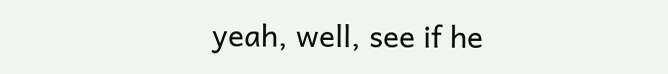yeah, well, see if he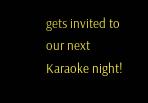gets invited to our next Karaoke night!